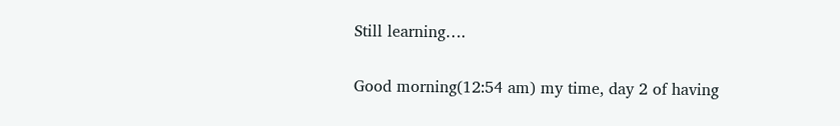Still learning….

Good morning(12:54 am) my time, day 2 of having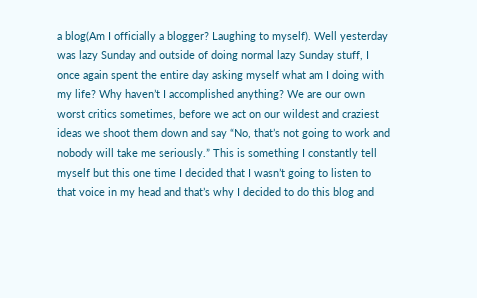a blog(Am I officially a blogger? Laughing to myself). Well yesterday was lazy Sunday and outside of doing normal lazy Sunday stuff, I once again spent the entire day asking myself what am I doing with my life? Why haven’t I accomplished anything? We are our own worst critics sometimes, before we act on our wildest and craziest ideas we shoot them down and say “No, that’s not going to work and nobody will take me seriously.” This is something I constantly tell myself but this one time I decided that I wasn’t going to listen to that voice in my head and that’s why I decided to do this blog and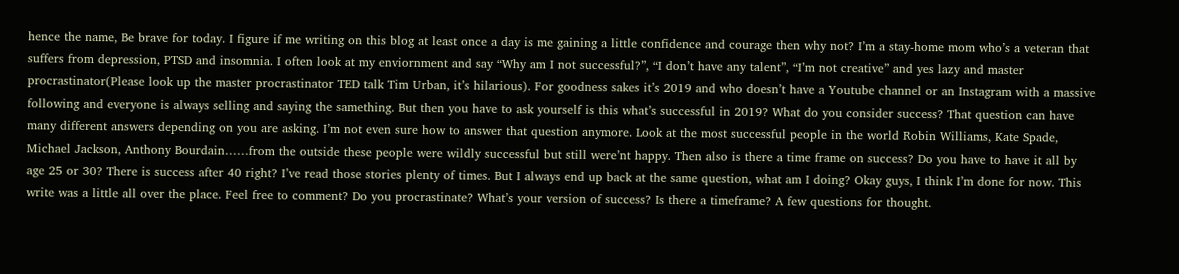hence the name, Be brave for today. I figure if me writing on this blog at least once a day is me gaining a little confidence and courage then why not? I’m a stay-home mom who’s a veteran that suffers from depression, PTSD and insomnia. I often look at my enviornment and say “Why am I not successful?”, “I don’t have any talent”, “I’m not creative” and yes lazy and master procrastinator(Please look up the master procrastinator TED talk Tim Urban, it’s hilarious). For goodness sakes it’s 2019 and who doesn’t have a Youtube channel or an Instagram with a massive following and everyone is always selling and saying the samething. But then you have to ask yourself is this what’s successful in 2019? What do you consider success? That question can have many different answers depending on you are asking. I’m not even sure how to answer that question anymore. Look at the most successful people in the world Robin Williams, Kate Spade, Michael Jackson, Anthony Bourdain……from the outside these people were wildly successful but still were’nt happy. Then also is there a time frame on success? Do you have to have it all by age 25 or 30? There is success after 40 right? I’ve read those stories plenty of times. But I always end up back at the same question, what am I doing? Okay guys, I think I’m done for now. This write was a little all over the place. Feel free to comment? Do you procrastinate? What’s your version of success? Is there a timeframe? A few questions for thought.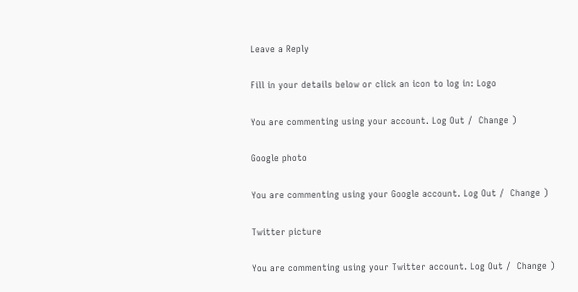Leave a Reply

Fill in your details below or click an icon to log in: Logo

You are commenting using your account. Log Out /  Change )

Google photo

You are commenting using your Google account. Log Out /  Change )

Twitter picture

You are commenting using your Twitter account. Log Out /  Change )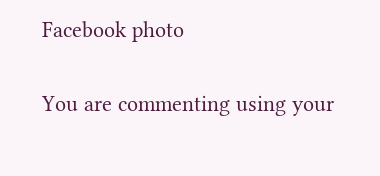Facebook photo

You are commenting using your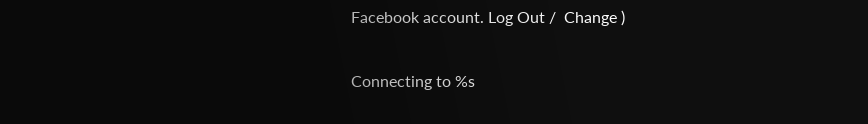Facebook account. Log Out /  Change )

Connecting to %s